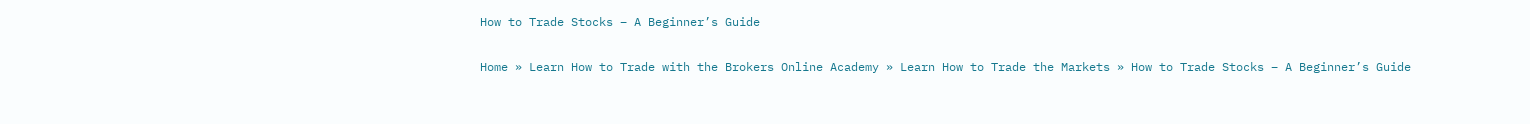How to Trade Stocks – A Beginner’s Guide

Home » Learn How to Trade with the Brokers Online Academy » Learn How to Trade the Markets » How to Trade Stocks – A Beginner’s Guide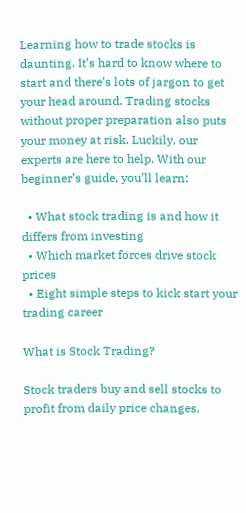Learning how to trade stocks is daunting. It’s hard to know where to start and there’s lots of jargon to get your head around. Trading stocks without proper preparation also puts your money at risk. Luckily, our experts are here to help. With our beginner’s guide, you’ll learn:

  • What stock trading is and how it differs from investing
  • Which market forces drive stock prices
  • Eight simple steps to kick start your trading career

What is Stock Trading?

Stock traders buy and sell stocks to profit from daily price changes.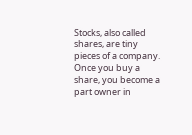Stocks, also called shares, are tiny pieces of a company. Once you buy a share, you become a part owner in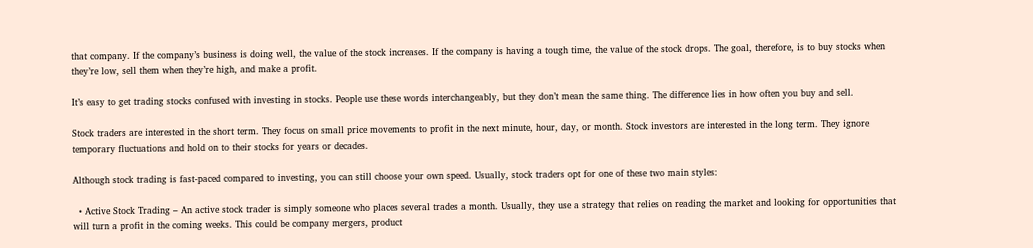that company. If the company’s business is doing well, the value of the stock increases. If the company is having a tough time, the value of the stock drops. The goal, therefore, is to buy stocks when they’re low, sell them when they’re high, and make a profit.

It’s easy to get trading stocks confused with investing in stocks. People use these words interchangeably, but they don’t mean the same thing. The difference lies in how often you buy and sell.

Stock traders are interested in the short term. They focus on small price movements to profit in the next minute, hour, day, or month. Stock investors are interested in the long term. They ignore temporary fluctuations and hold on to their stocks for years or decades.

Although stock trading is fast-paced compared to investing, you can still choose your own speed. Usually, stock traders opt for one of these two main styles:

  • Active Stock Trading – An active stock trader is simply someone who places several trades a month. Usually, they use a strategy that relies on reading the market and looking for opportunities that will turn a profit in the coming weeks. This could be company mergers, product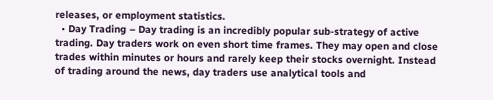releases, or employment statistics.
  • Day Trading – Day trading is an incredibly popular sub-strategy of active trading. Day traders work on even short time frames. They may open and close trades within minutes or hours and rarely keep their stocks overnight. Instead of trading around the news, day traders use analytical tools and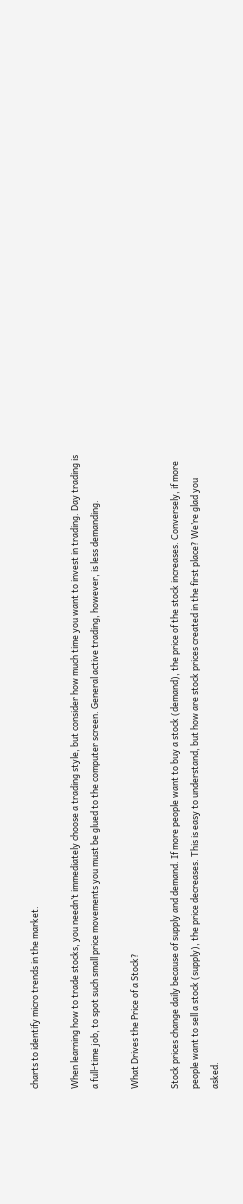charts to identify micro trends in the market.

When learning how to trade stocks, you needn’t immediately choose a trading style, but consider how much time you want to invest in trading. Day trading is a full-time job, to spot such small price movements you must be glued to the computer screen. General active trading, however, is less demanding.

What Drives the Price of a Stock?

Stock prices change daily because of supply and demand. If more people want to buy a stock (demand), the price of the stock increases. Conversely, if more people want to sell a stock (supply), the price decreases. This is easy to understand, but how are stock prices created in the first place? We’re glad you asked.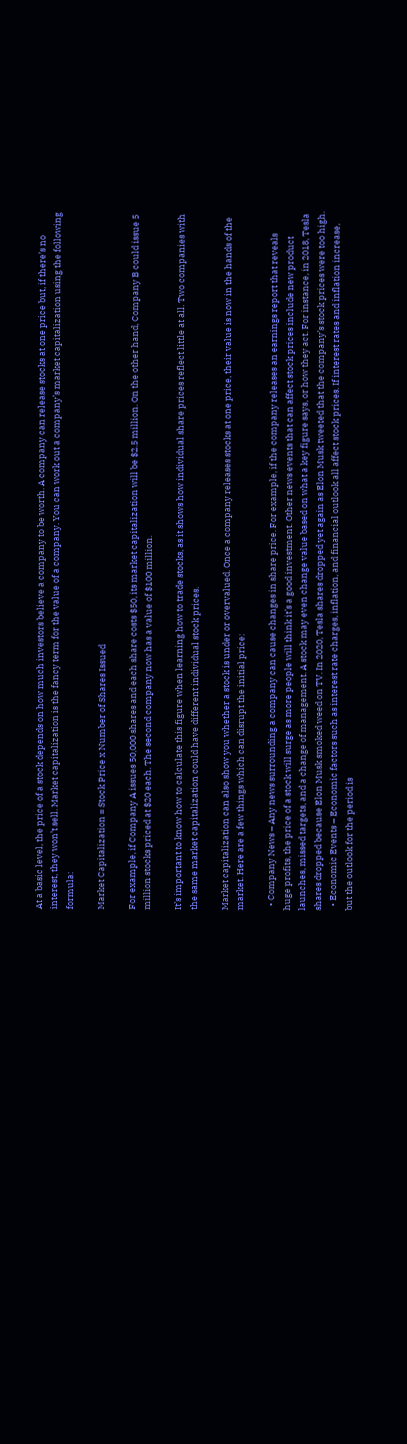At a basic level, the price of a stock depends on how much investors believe a company to be worth. A company can release stocks at one price but, if there’s no interest, they won’t sell. Market capitalization is the fancy term for the value of a company. You can work out a company’s market capitalization using the following formula:

Market Capitalization = Stock Price x Number of Shares Issued

For example, if Company A issues 50,000 shares and each share costs $50, its market capitalization will be $2.5 million. On the other hand, Company B could issue 5 million stocks priced at $20 each. The second company now has a value of $100 million.

It’s important to know how to calculate this figure when learning how to trade stocks, as it shows how individual share prices reflect little at all. Two companies with the same market capitalization could have different individual stock prices.

Market capitalization can also show you whether a stock is under or overvalued. Once a company releases stocks at one price, their value is now in the hands of the market. Here are a few things which can disrupt the initial price:

  • Company News – Any news surrounding a company can cause changes in share price. For example, if the company releases an earnings report that reveals huge profits, the price of a stock will surge as more people will think it’s a good investment. Other news events that can affect stock prices include new product launches, missed targets, and a change of management. A stock may even change value based on what a key figure says, or how they act. For instance, in 2018, Tesla shares dropped because Elon Musk smoked weed on TV. In 2020, Tesla shares dropped yet again as Elon Musk tweeted that the company’s stock prices were too high.
  • Economic Events – Economic factors such as interest rate charges, inflation, and financial outlook all affect stock prices. If interest rates and inflation increase, but the outlook for the period is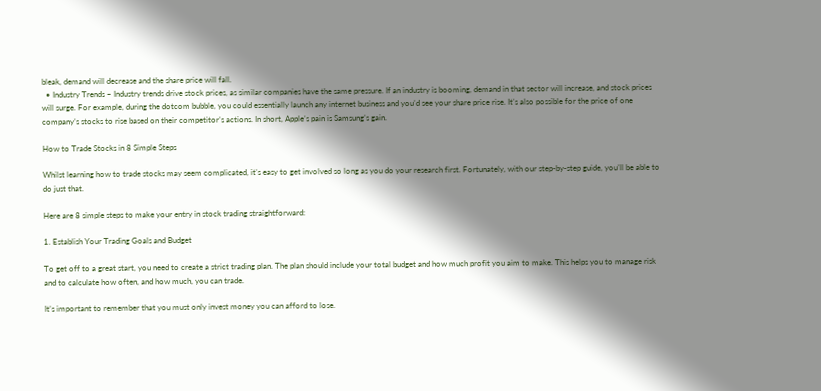bleak, demand will decrease and the share price will fall.
  • Industry Trends – Industry trends drive stock prices, as similar companies have the same pressure. If an industry is booming, demand in that sector will increase, and stock prices will surge. For example, during the dotcom bubble, you could essentially launch any internet business and you’d see your share price rise. It’s also possible for the price of one company’s stocks to rise based on their competitor’s actions. In short, Apple’s pain is Samsung’s gain.

How to Trade Stocks in 8 Simple Steps

Whilst learning how to trade stocks may seem complicated, it’s easy to get involved so long as you do your research first. Fortunately, with our step-by-step guide, you’ll be able to do just that.

Here are 8 simple steps to make your entry in stock trading straightforward:

1. Establish Your Trading Goals and Budget

To get off to a great start, you need to create a strict trading plan. The plan should include your total budget and how much profit you aim to make. This helps you to manage risk and to calculate how often, and how much, you can trade.

It’s important to remember that you must only invest money you can afford to lose.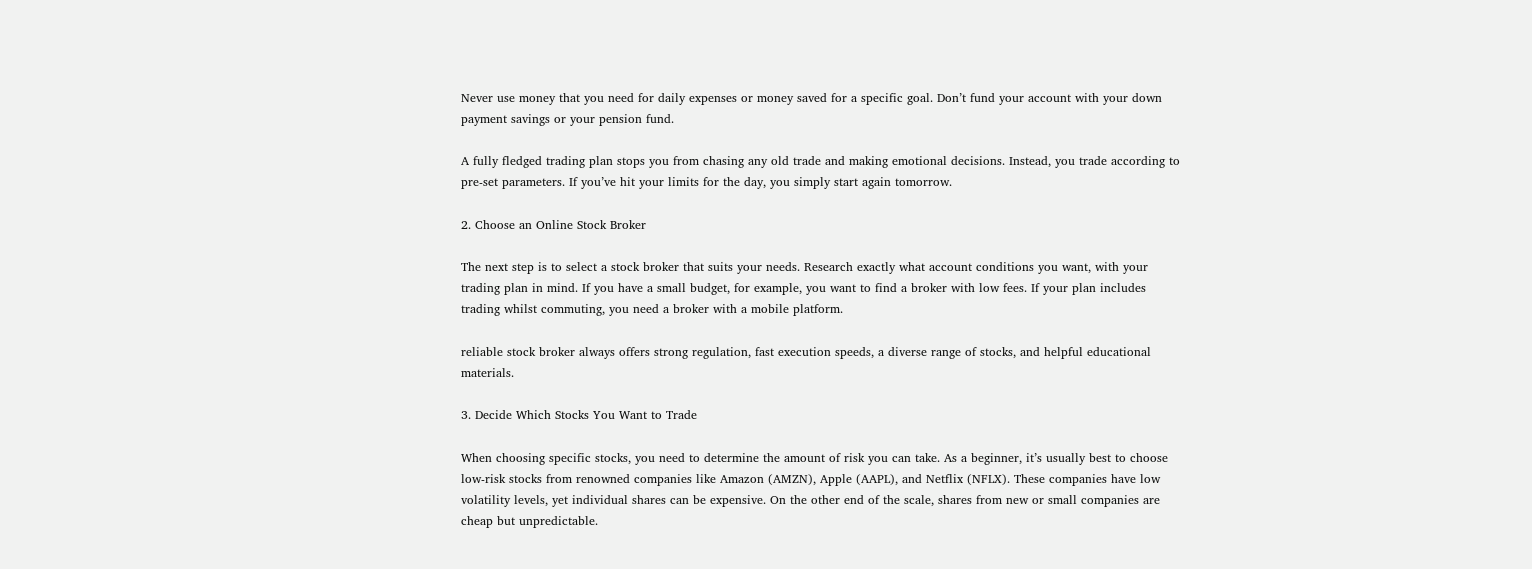Never use money that you need for daily expenses or money saved for a specific goal. Don’t fund your account with your down payment savings or your pension fund.

A fully fledged trading plan stops you from chasing any old trade and making emotional decisions. Instead, you trade according to pre-set parameters. If you’ve hit your limits for the day, you simply start again tomorrow.

2. Choose an Online Stock Broker

The next step is to select a stock broker that suits your needs. Research exactly what account conditions you want, with your trading plan in mind. If you have a small budget, for example, you want to find a broker with low fees. If your plan includes trading whilst commuting, you need a broker with a mobile platform.

reliable stock broker always offers strong regulation, fast execution speeds, a diverse range of stocks, and helpful educational materials.

3. Decide Which Stocks You Want to Trade

When choosing specific stocks, you need to determine the amount of risk you can take. As a beginner, it’s usually best to choose low-risk stocks from renowned companies like Amazon (AMZN), Apple (AAPL), and Netflix (NFLX). These companies have low volatility levels, yet individual shares can be expensive. On the other end of the scale, shares from new or small companies are cheap but unpredictable.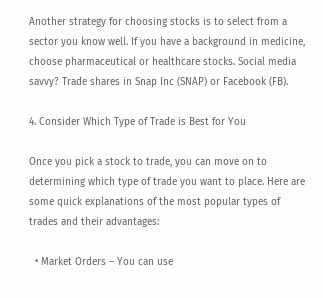Another strategy for choosing stocks is to select from a sector you know well. If you have a background in medicine, choose pharmaceutical or healthcare stocks. Social media savvy? Trade shares in Snap Inc (SNAP) or Facebook (FB).

4. Consider Which Type of Trade is Best for You

Once you pick a stock to trade, you can move on to determining which type of trade you want to place. Here are some quick explanations of the most popular types of trades and their advantages:

  • Market Orders – You can use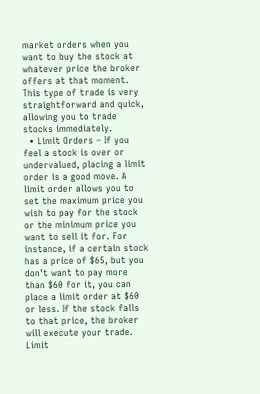market orders when you want to buy the stock at whatever price the broker offers at that moment. This type of trade is very straightforward and quick, allowing you to trade stocks immediately.
  • Limit Orders – If you feel a stock is over or undervalued, placing a limit order is a good move. A limit order allows you to set the maximum price you wish to pay for the stock or the minimum price you want to sell it for. For instance, if a certain stock has a price of $65, but you don’t want to pay more than $60 for it, you can place a limit order at $60 or less. If the stock falls to that price, the broker will execute your trade. Limit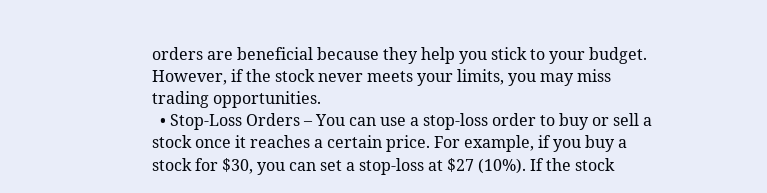orders are beneficial because they help you stick to your budget. However, if the stock never meets your limits, you may miss trading opportunities.
  • Stop-Loss Orders – You can use a stop-loss order to buy or sell a stock once it reaches a certain price. For example, if you buy a stock for $30, you can set a stop-loss at $27 (10%). If the stock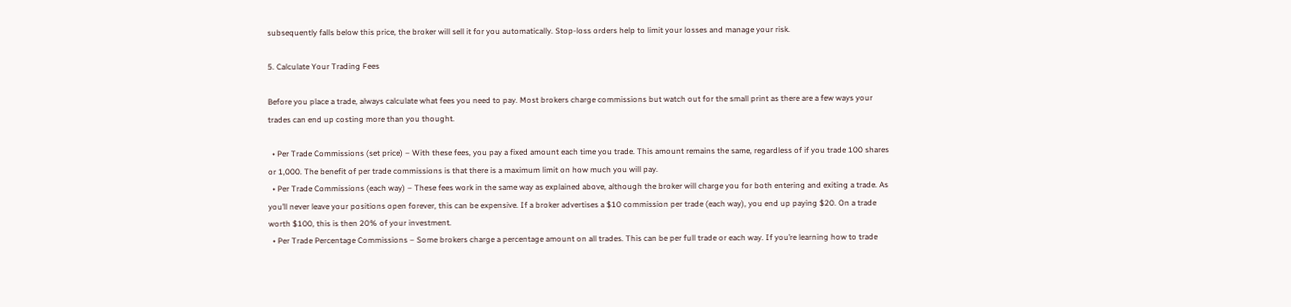subsequently falls below this price, the broker will sell it for you automatically. Stop-loss orders help to limit your losses and manage your risk.

5. Calculate Your Trading Fees

Before you place a trade, always calculate what fees you need to pay. Most brokers charge commissions but watch out for the small print as there are a few ways your trades can end up costing more than you thought.

  • Per Trade Commissions (set price) – With these fees, you pay a fixed amount each time you trade. This amount remains the same, regardless of if you trade 100 shares or 1,000. The benefit of per trade commissions is that there is a maximum limit on how much you will pay.
  • Per Trade Commissions (each way) – These fees work in the same way as explained above, although the broker will charge you for both entering and exiting a trade. As you’ll never leave your positions open forever, this can be expensive. If a broker advertises a $10 commission per trade (each way), you end up paying $20. On a trade worth $100, this is then 20% of your investment.
  • Per Trade Percentage Commissions – Some brokers charge a percentage amount on all trades. This can be per full trade or each way. If you’re learning how to trade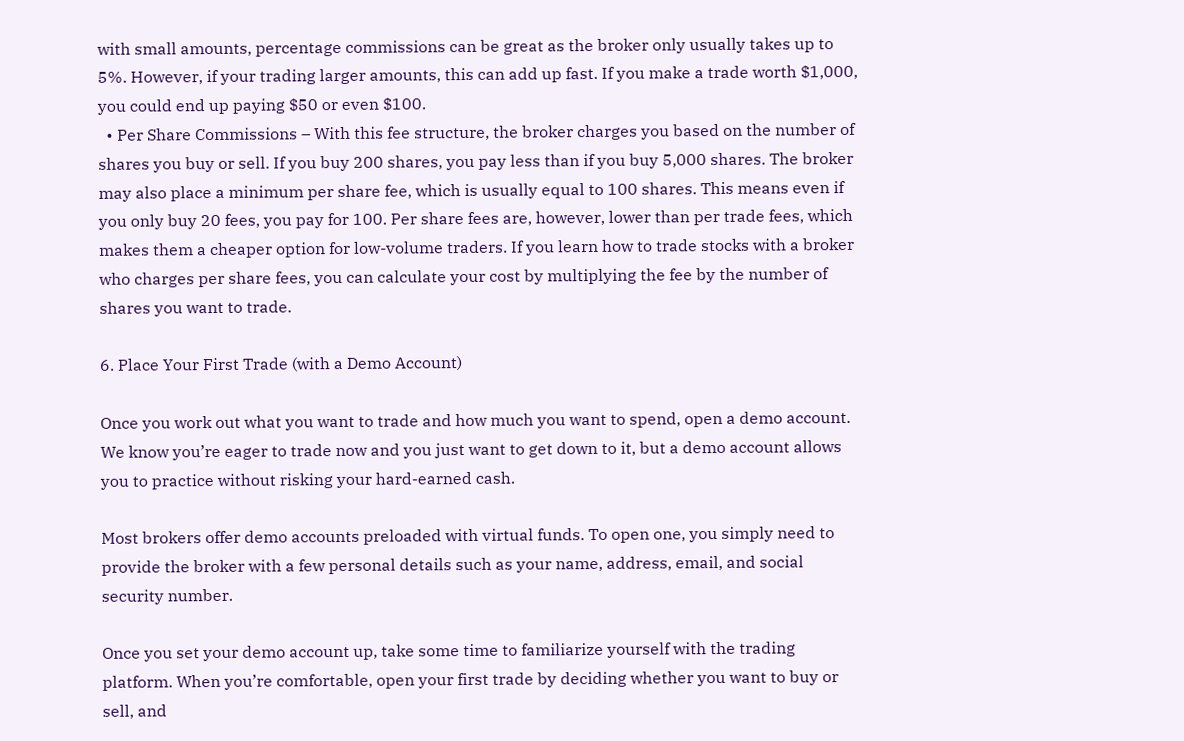with small amounts, percentage commissions can be great as the broker only usually takes up to 5%. However, if your trading larger amounts, this can add up fast. If you make a trade worth $1,000, you could end up paying $50 or even $100.
  • Per Share Commissions – With this fee structure, the broker charges you based on the number of shares you buy or sell. If you buy 200 shares, you pay less than if you buy 5,000 shares. The broker may also place a minimum per share fee, which is usually equal to 100 shares. This means even if you only buy 20 fees, you pay for 100. Per share fees are, however, lower than per trade fees, which makes them a cheaper option for low-volume traders. If you learn how to trade stocks with a broker who charges per share fees, you can calculate your cost by multiplying the fee by the number of shares you want to trade.

6. Place Your First Trade (with a Demo Account)

Once you work out what you want to trade and how much you want to spend, open a demo account. We know you’re eager to trade now and you just want to get down to it, but a demo account allows you to practice without risking your hard-earned cash.

Most brokers offer demo accounts preloaded with virtual funds. To open one, you simply need to provide the broker with a few personal details such as your name, address, email, and social security number.

Once you set your demo account up, take some time to familiarize yourself with the trading platform. When you’re comfortable, open your first trade by deciding whether you want to buy or sell, and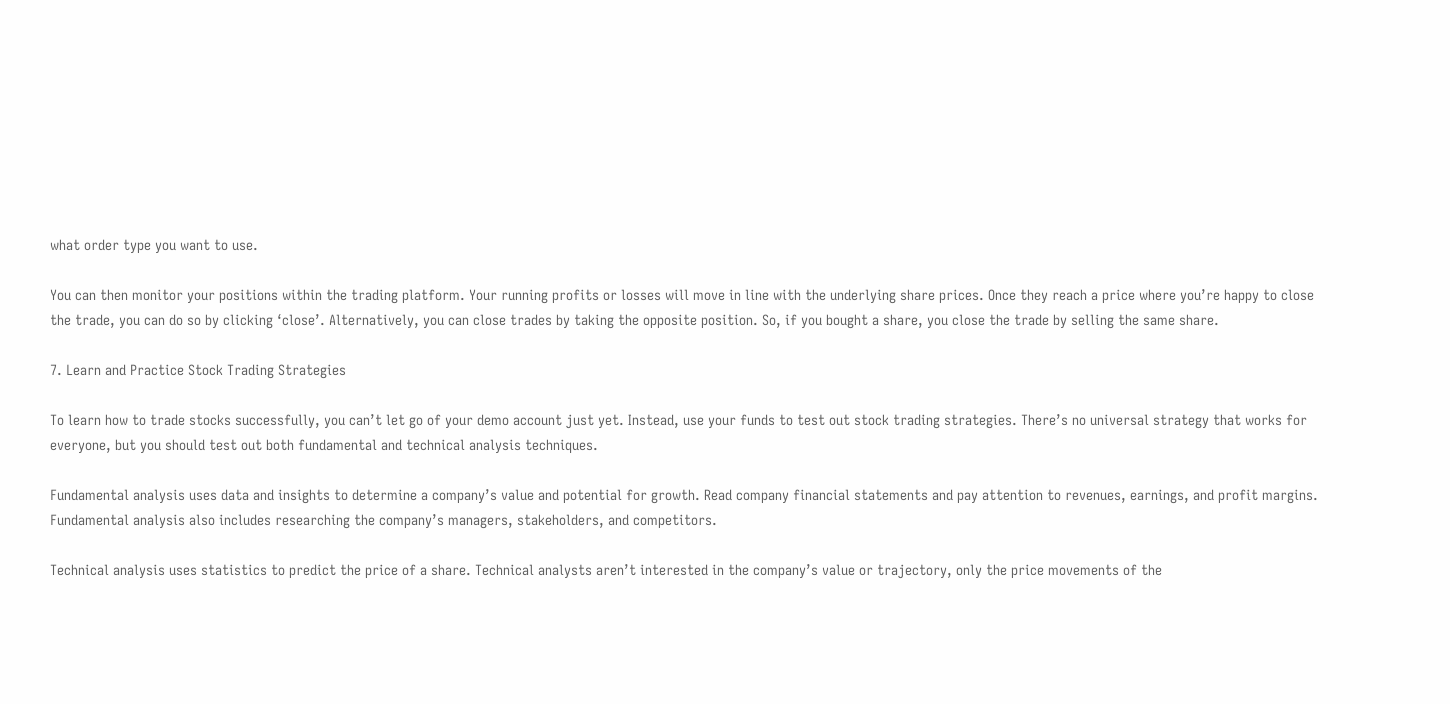what order type you want to use.

You can then monitor your positions within the trading platform. Your running profits or losses will move in line with the underlying share prices. Once they reach a price where you’re happy to close the trade, you can do so by clicking ‘close’. Alternatively, you can close trades by taking the opposite position. So, if you bought a share, you close the trade by selling the same share.

7. Learn and Practice Stock Trading Strategies

To learn how to trade stocks successfully, you can’t let go of your demo account just yet. Instead, use your funds to test out stock trading strategies. There’s no universal strategy that works for everyone, but you should test out both fundamental and technical analysis techniques.

Fundamental analysis uses data and insights to determine a company’s value and potential for growth. Read company financial statements and pay attention to revenues, earnings, and profit margins. Fundamental analysis also includes researching the company’s managers, stakeholders, and competitors.

Technical analysis uses statistics to predict the price of a share. Technical analysts aren’t interested in the company’s value or trajectory, only the price movements of the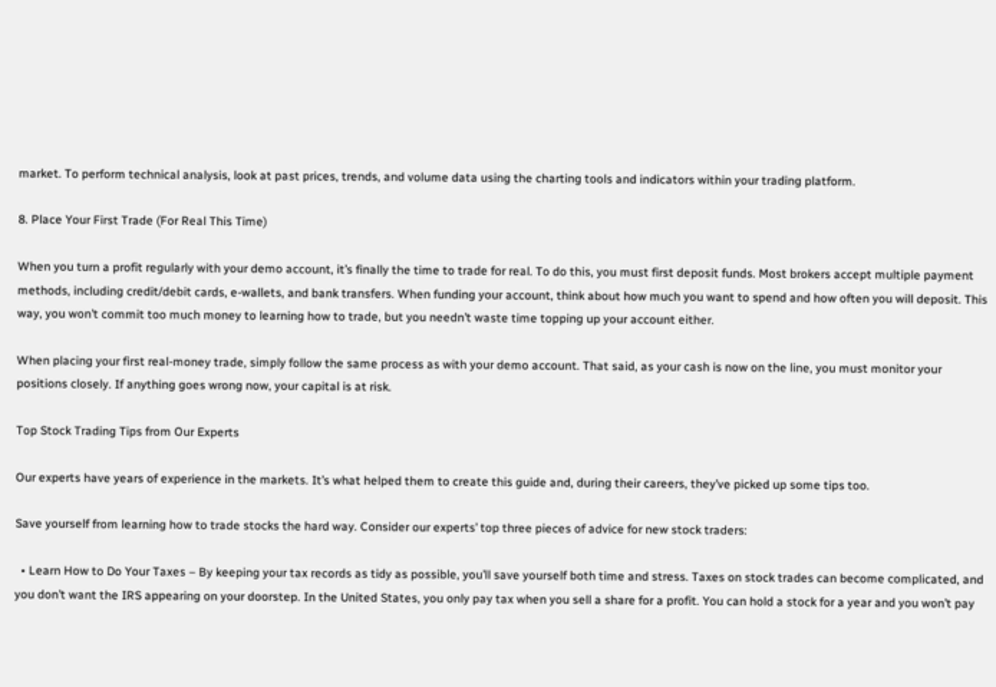market. To perform technical analysis, look at past prices, trends, and volume data using the charting tools and indicators within your trading platform.

8. Place Your First Trade (For Real This Time)

When you turn a profit regularly with your demo account, it’s finally the time to trade for real. To do this, you must first deposit funds. Most brokers accept multiple payment methods, including credit/debit cards, e-wallets, and bank transfers. When funding your account, think about how much you want to spend and how often you will deposit. This way, you won’t commit too much money to learning how to trade, but you needn’t waste time topping up your account either.

When placing your first real-money trade, simply follow the same process as with your demo account. That said, as your cash is now on the line, you must monitor your positions closely. If anything goes wrong now, your capital is at risk.

Top Stock Trading Tips from Our Experts

Our experts have years of experience in the markets. It’s what helped them to create this guide and, during their careers, they’ve picked up some tips too.

Save yourself from learning how to trade stocks the hard way. Consider our experts’ top three pieces of advice for new stock traders:

  • Learn How to Do Your Taxes – By keeping your tax records as tidy as possible, you’ll save yourself both time and stress. Taxes on stock trades can become complicated, and you don’t want the IRS appearing on your doorstep. In the United States, you only pay tax when you sell a share for a profit. You can hold a stock for a year and you won’t pay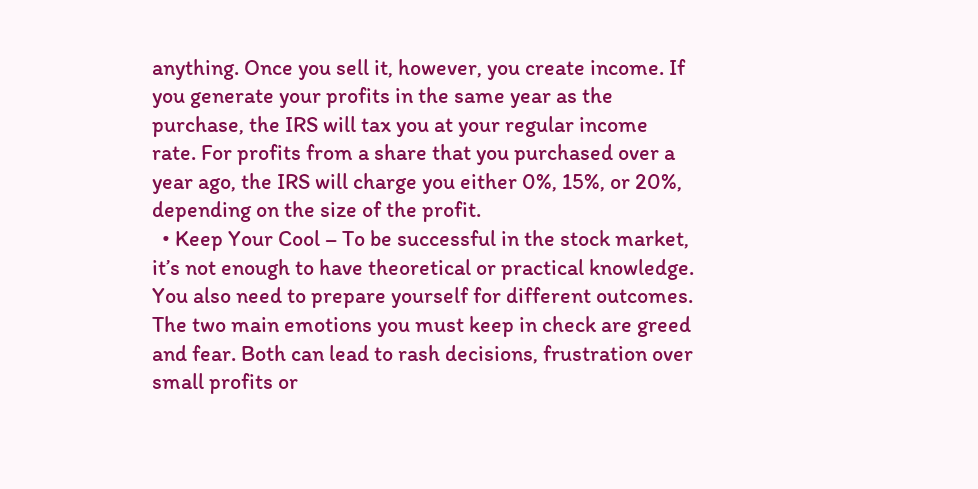anything. Once you sell it, however, you create income. If you generate your profits in the same year as the purchase, the IRS will tax you at your regular income rate. For profits from a share that you purchased over a year ago, the IRS will charge you either 0%, 15%, or 20%, depending on the size of the profit.
  • Keep Your Cool – To be successful in the stock market, it’s not enough to have theoretical or practical knowledge. You also need to prepare yourself for different outcomes. The two main emotions you must keep in check are greed and fear. Both can lead to rash decisions, frustration over small profits or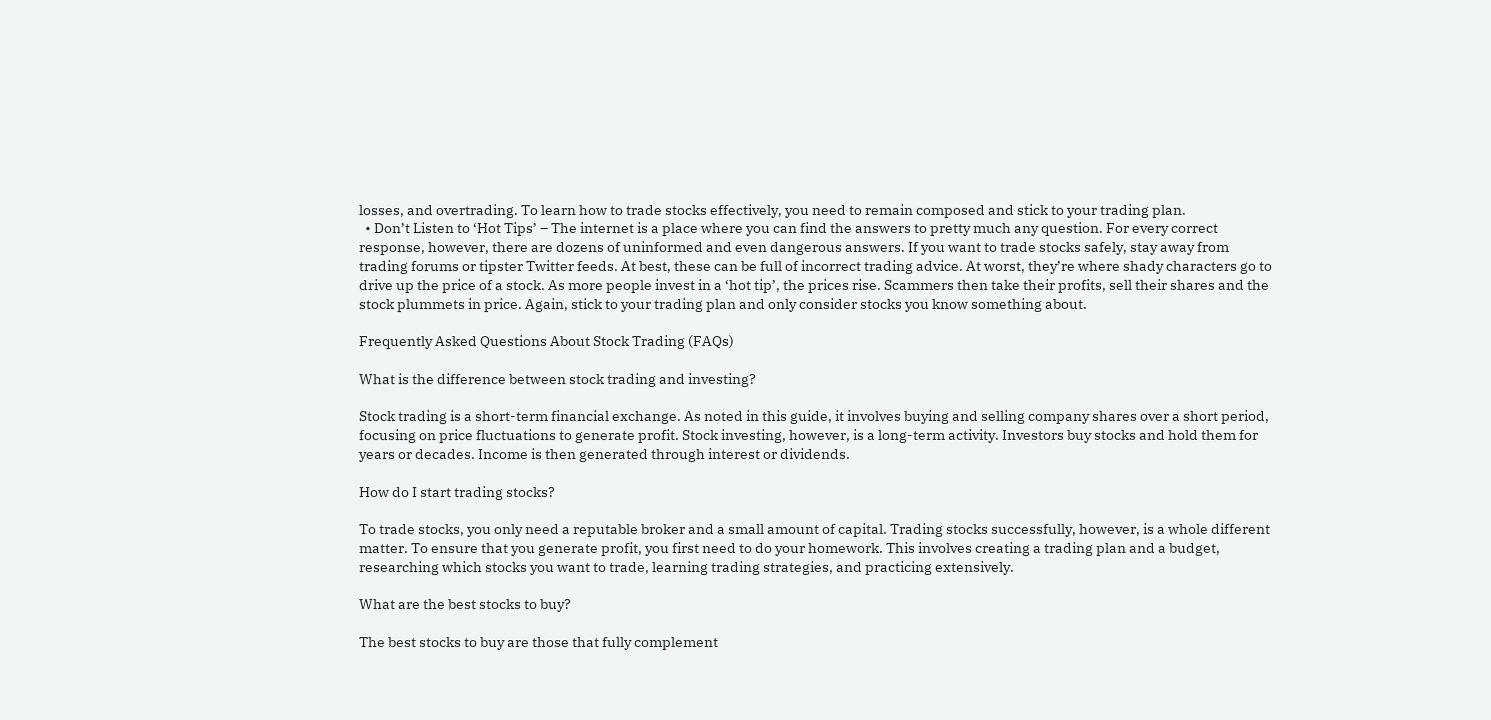losses, and overtrading. To learn how to trade stocks effectively, you need to remain composed and stick to your trading plan.
  • Don’t Listen to ‘Hot Tips’ – The internet is a place where you can find the answers to pretty much any question. For every correct response, however, there are dozens of uninformed and even dangerous answers. If you want to trade stocks safely, stay away from trading forums or tipster Twitter feeds. At best, these can be full of incorrect trading advice. At worst, they’re where shady characters go to drive up the price of a stock. As more people invest in a ‘hot tip’, the prices rise. Scammers then take their profits, sell their shares and the stock plummets in price. Again, stick to your trading plan and only consider stocks you know something about.

Frequently Asked Questions About Stock Trading (FAQs)

What is the difference between stock trading and investing?

Stock trading is a short-term financial exchange. As noted in this guide, it involves buying and selling company shares over a short period, focusing on price fluctuations to generate profit. Stock investing, however, is a long-term activity. Investors buy stocks and hold them for years or decades. Income is then generated through interest or dividends.

How do I start trading stocks?

To trade stocks, you only need a reputable broker and a small amount of capital. Trading stocks successfully, however, is a whole different matter. To ensure that you generate profit, you first need to do your homework. This involves creating a trading plan and a budget, researching which stocks you want to trade, learning trading strategies, and practicing extensively.

What are the best stocks to buy?

The best stocks to buy are those that fully complement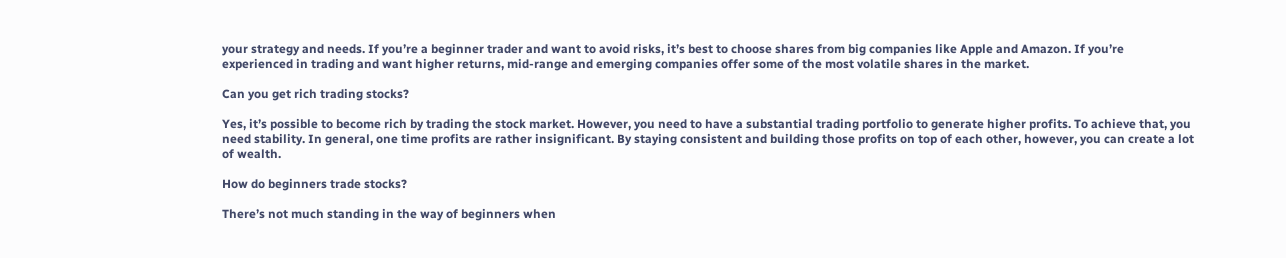your strategy and needs. If you’re a beginner trader and want to avoid risks, it’s best to choose shares from big companies like Apple and Amazon. If you’re experienced in trading and want higher returns, mid-range and emerging companies offer some of the most volatile shares in the market.

Can you get rich trading stocks?

Yes, it’s possible to become rich by trading the stock market. However, you need to have a substantial trading portfolio to generate higher profits. To achieve that, you need stability. In general, one time profits are rather insignificant. By staying consistent and building those profits on top of each other, however, you can create a lot of wealth.

How do beginners trade stocks?

There’s not much standing in the way of beginners when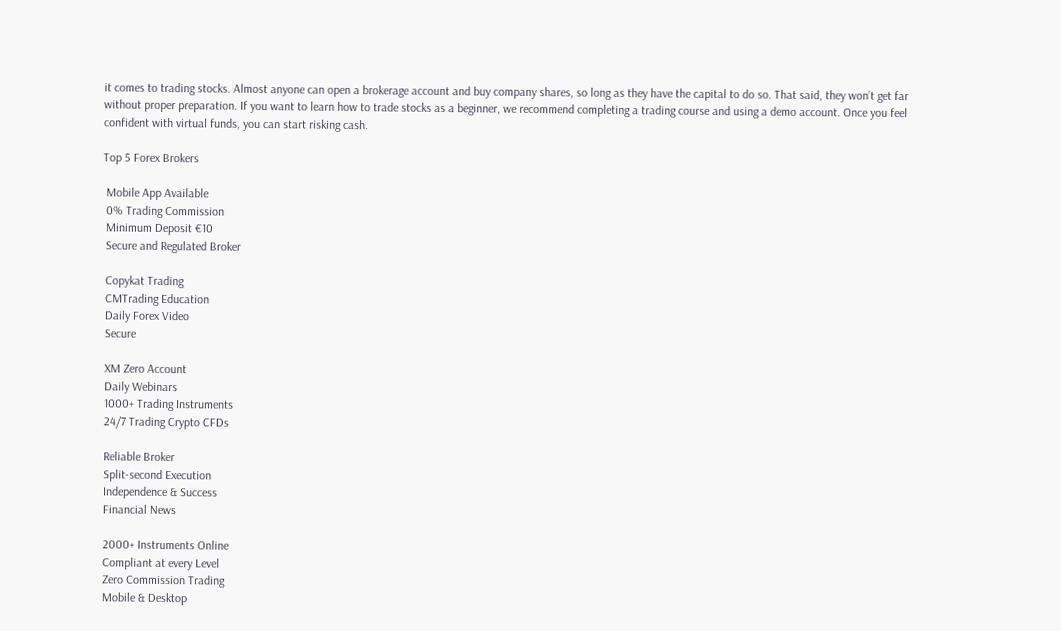it comes to trading stocks. Almost anyone can open a brokerage account and buy company shares, so long as they have the capital to do so. That said, they won’t get far without proper preparation. If you want to learn how to trade stocks as a beginner, we recommend completing a trading course and using a demo account. Once you feel confident with virtual funds, you can start risking cash.

Top 5 Forex Brokers

 Mobile App Available
 0% Trading Commission
 Minimum Deposit €10
 Secure and Regulated Broker

 Copykat Trading
 CMTrading Education
 Daily Forex Video
 Secure

 XM Zero Account
 Daily Webinars
 1000+ Trading Instruments
 24/7 Trading Crypto CFDs

 Reliable Broker
 Split-second Execution
 Independence & Success
 Financial News

 2000+ Instruments Online
 Compliant at every Level
 Zero Commission Trading
 Mobile & Desktop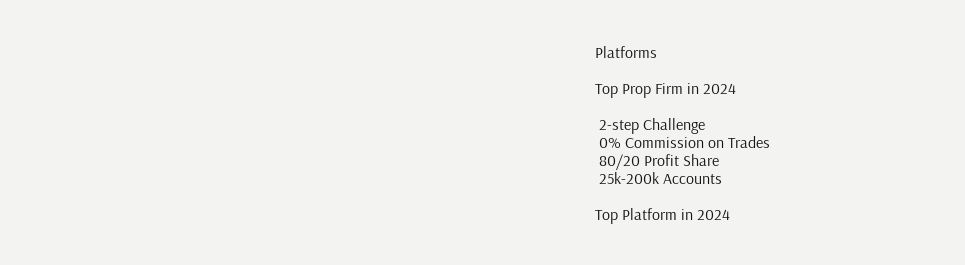Platforms

Top Prop Firm in 2024

 2-step Challenge
 0% Commission on Trades
 80/20 Profit Share
 25k-200k Accounts

Top Platform in 2024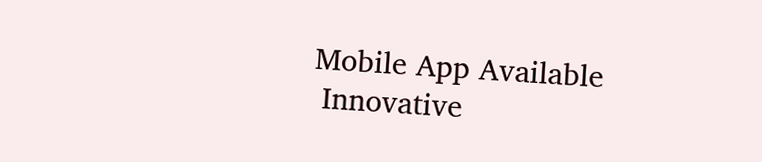Mobile App Available
 Innovative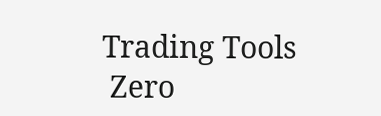Trading Tools
 Zero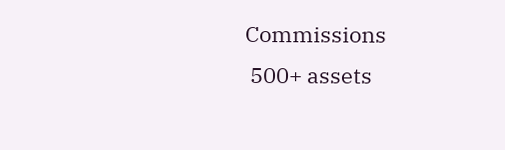Commissions
 500+ assets